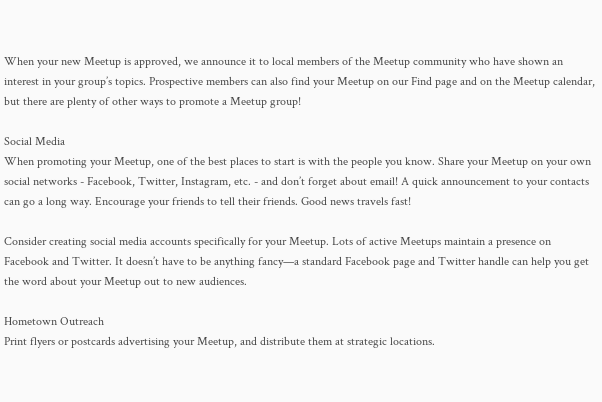When your new Meetup is approved, we announce it to local members of the Meetup community who have shown an interest in your group’s topics. Prospective members can also find your Meetup on our Find page and on the Meetup calendar, but there are plenty of other ways to promote a Meetup group!

Social Media
When promoting your Meetup, one of the best places to start is with the people you know. Share your Meetup on your own social networks - Facebook, Twitter, Instagram, etc. - and don’t forget about email! A quick announcement to your contacts can go a long way. Encourage your friends to tell their friends. Good news travels fast!

Consider creating social media accounts specifically for your Meetup. Lots of active Meetups maintain a presence on Facebook and Twitter. It doesn’t have to be anything fancy—a standard Facebook page and Twitter handle can help you get the word about your Meetup out to new audiences.

Hometown Outreach
Print flyers or postcards advertising your Meetup, and distribute them at strategic locations.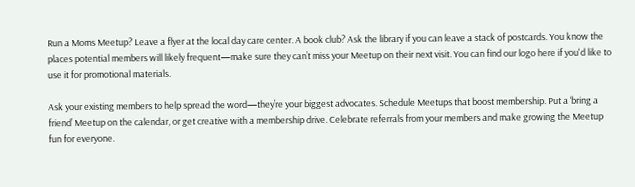Run a Moms Meetup? Leave a flyer at the local day care center. A book club? Ask the library if you can leave a stack of postcards. You know the places potential members will likely frequent—make sure they can’t miss your Meetup on their next visit. You can find our logo here if you'd like to use it for promotional materials.

Ask your existing members to help spread the word—they’re your biggest advocates. Schedule Meetups that boost membership. Put a ‘bring a friend’ Meetup on the calendar, or get creative with a membership drive. Celebrate referrals from your members and make growing the Meetup fun for everyone.